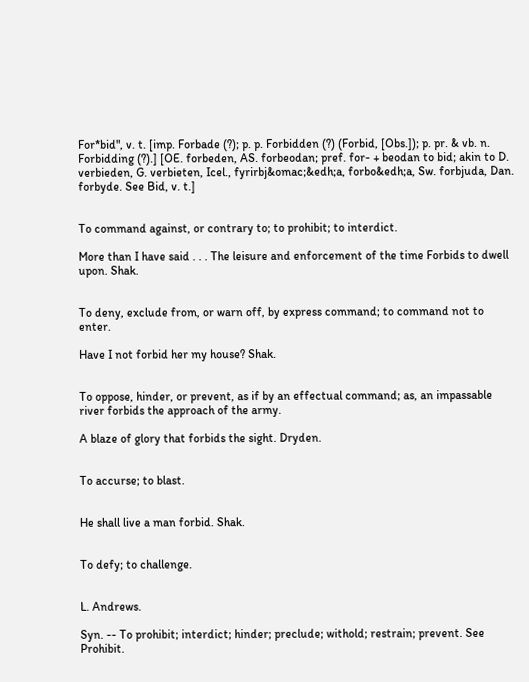For*bid", v. t. [imp. Forbade (?); p. p. Forbidden (?) (Forbid, [Obs.]); p. pr. & vb. n. Forbidding (?).] [OE. forbeden, AS. forbeodan; pref. for- + beodan to bid; akin to D. verbieden, G. verbieten, Icel., fyrirbj&omac;&edh;a, forbo&edh;a, Sw. forbjuda, Dan. forbyde. See Bid, v. t.]


To command against, or contrary to; to prohibit; to interdict.

More than I have said . . . The leisure and enforcement of the time Forbids to dwell upon. Shak.


To deny, exclude from, or warn off, by express command; to command not to enter.

Have I not forbid her my house? Shak.


To oppose, hinder, or prevent, as if by an effectual command; as, an impassable river forbids the approach of the army.

A blaze of glory that forbids the sight. Dryden.


To accurse; to blast.


He shall live a man forbid. Shak.


To defy; to challenge.


L. Andrews.

Syn. -- To prohibit; interdict; hinder; preclude; withold; restrain; prevent. See Prohibit.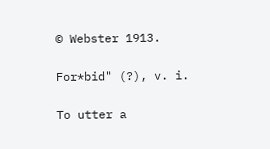© Webster 1913.

For*bid" (?), v. i.

To utter a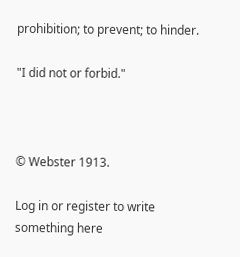prohibition; to prevent; to hinder.

"I did not or forbid."



© Webster 1913.

Log in or register to write something here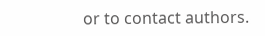or to contact authors.